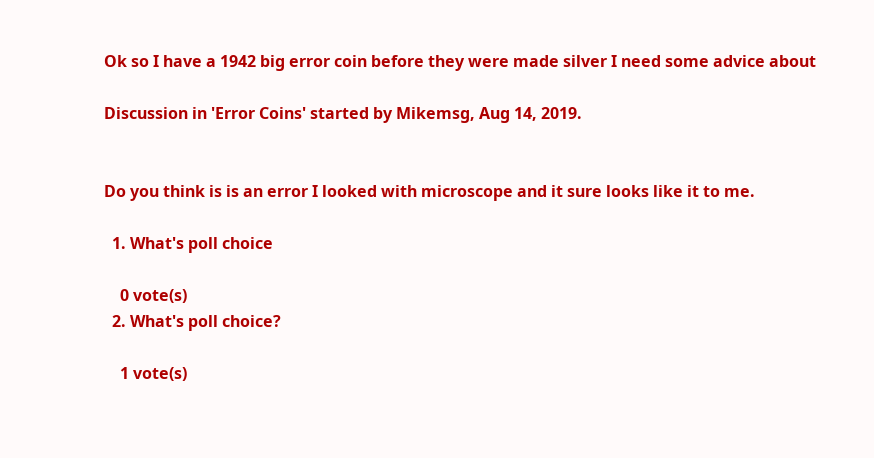Ok so I have a 1942 big error coin before they were made silver I need some advice about

Discussion in 'Error Coins' started by Mikemsg, Aug 14, 2019.


Do you think is is an error I looked with microscope and it sure looks like it to me.

  1. What's poll choice

    0 vote(s)
  2. What's poll choice?

    1 vote(s)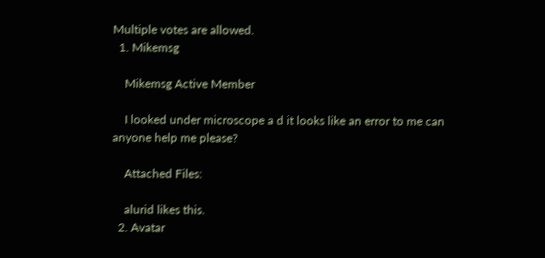Multiple votes are allowed.
  1. Mikemsg

    Mikemsg Active Member

    I looked under microscope a d it looks like an error to me can anyone help me please?

    Attached Files:

    alurid likes this.
  2. Avatar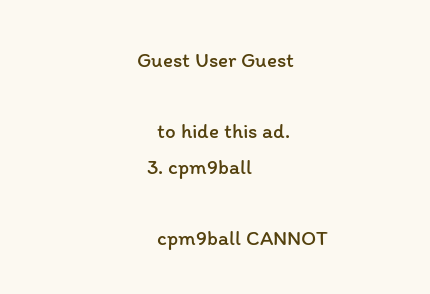Guest User Guest

    to hide this ad.
  3. cpm9ball

    cpm9ball CANNOT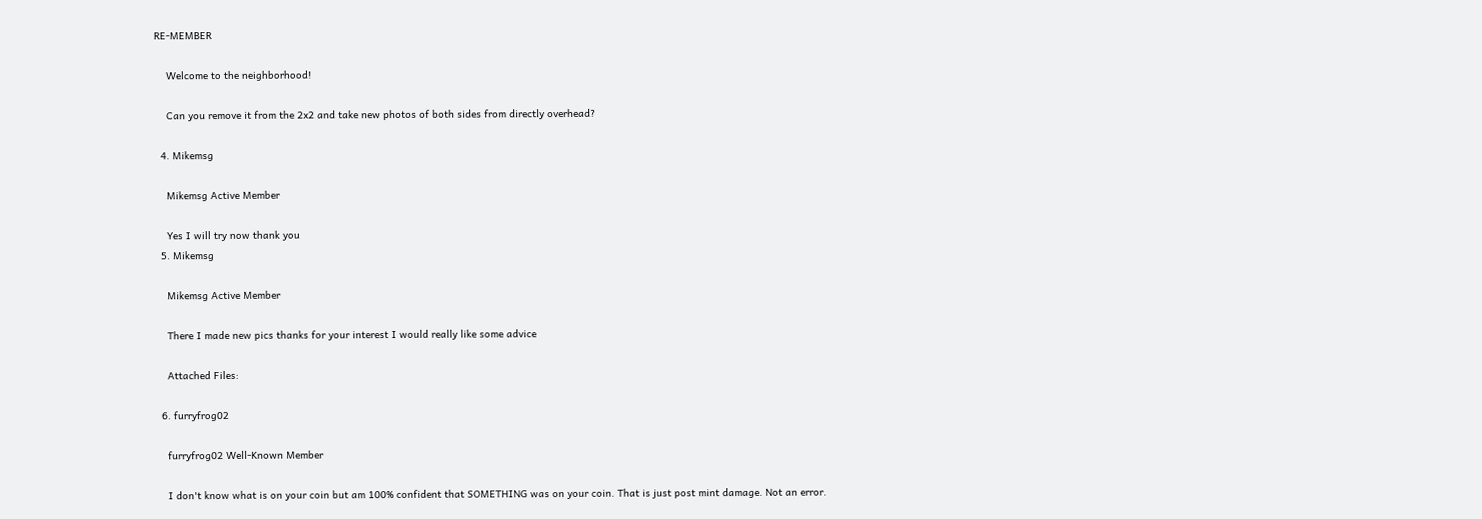RE-MEMBER

    Welcome to the neighborhood!

    Can you remove it from the 2x2 and take new photos of both sides from directly overhead?

  4. Mikemsg

    Mikemsg Active Member

    Yes I will try now thank you
  5. Mikemsg

    Mikemsg Active Member

    There I made new pics thanks for your interest I would really like some advice

    Attached Files:

  6. furryfrog02

    furryfrog02 Well-Known Member

    I don't know what is on your coin but am 100% confident that SOMETHING was on your coin. That is just post mint damage. Not an error.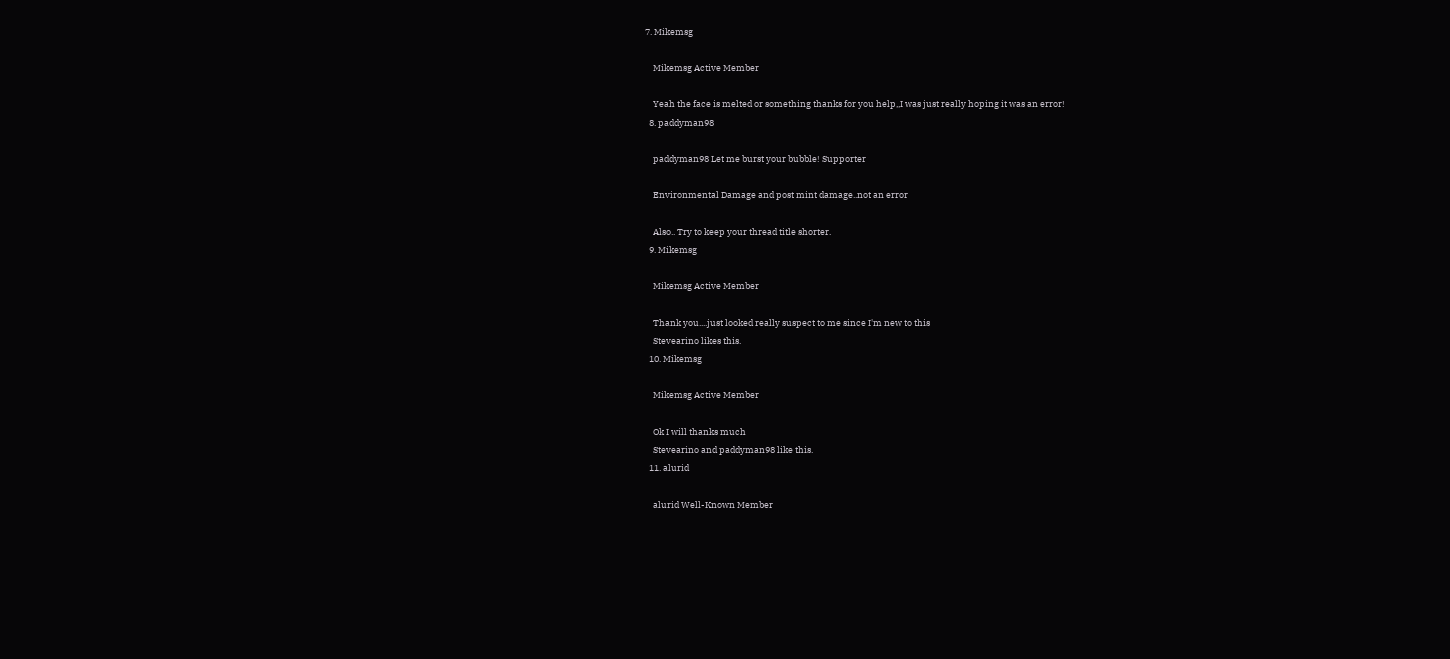7. Mikemsg

    Mikemsg Active Member

    Yeah the face is melted or something thanks for you help,,I was just really hoping it was an error!
  8. paddyman98

    paddyman98 Let me burst your bubble! Supporter

    Environmental Damage and post mint damage..not an error

    Also.. Try to keep your thread title shorter.
  9. Mikemsg

    Mikemsg Active Member

    Thank you....just looked really suspect to me since I'm new to this
    Stevearino likes this.
  10. Mikemsg

    Mikemsg Active Member

    Ok I will thanks much
    Stevearino and paddyman98 like this.
  11. alurid

    alurid Well-Known Member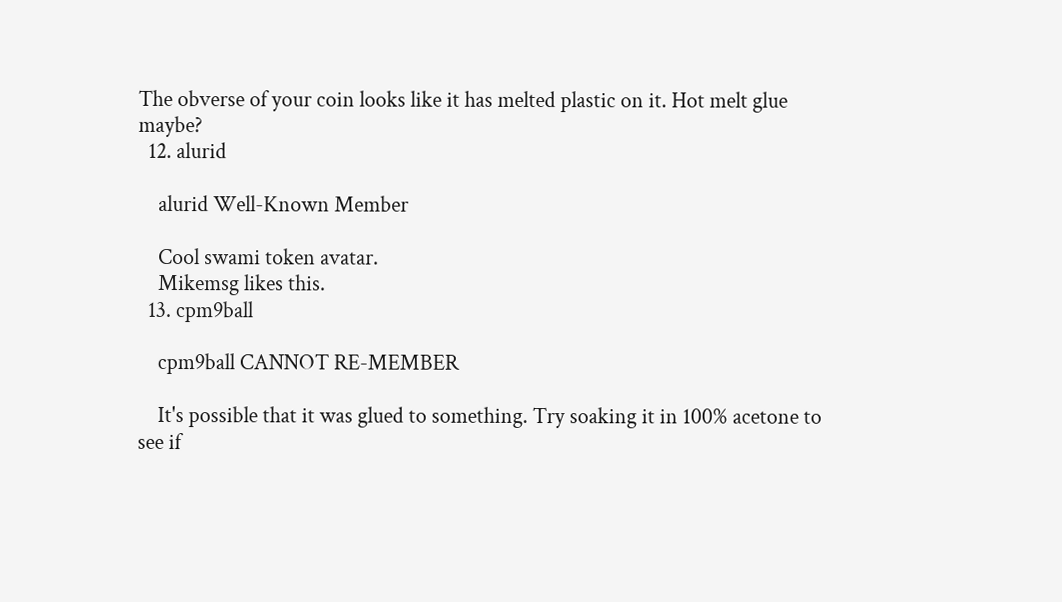The obverse of your coin looks like it has melted plastic on it. Hot melt glue maybe?
  12. alurid

    alurid Well-Known Member

    Cool swami token avatar.
    Mikemsg likes this.
  13. cpm9ball

    cpm9ball CANNOT RE-MEMBER

    It's possible that it was glued to something. Try soaking it in 100% acetone to see if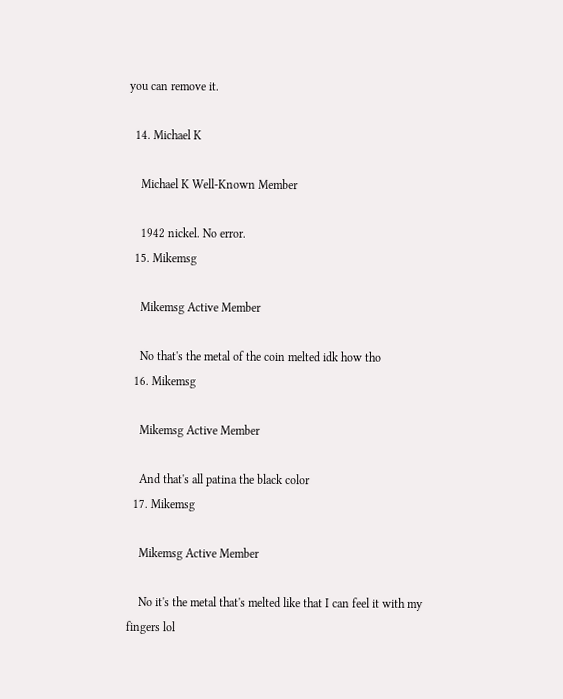you can remove it.

  14. Michael K

    Michael K Well-Known Member

    1942 nickel. No error.
  15. Mikemsg

    Mikemsg Active Member

    No that's the metal of the coin melted idk how tho
  16. Mikemsg

    Mikemsg Active Member

    And that's all patina the black color
  17. Mikemsg

    Mikemsg Active Member

    No it's the metal that's melted like that I can feel it with my fingers lol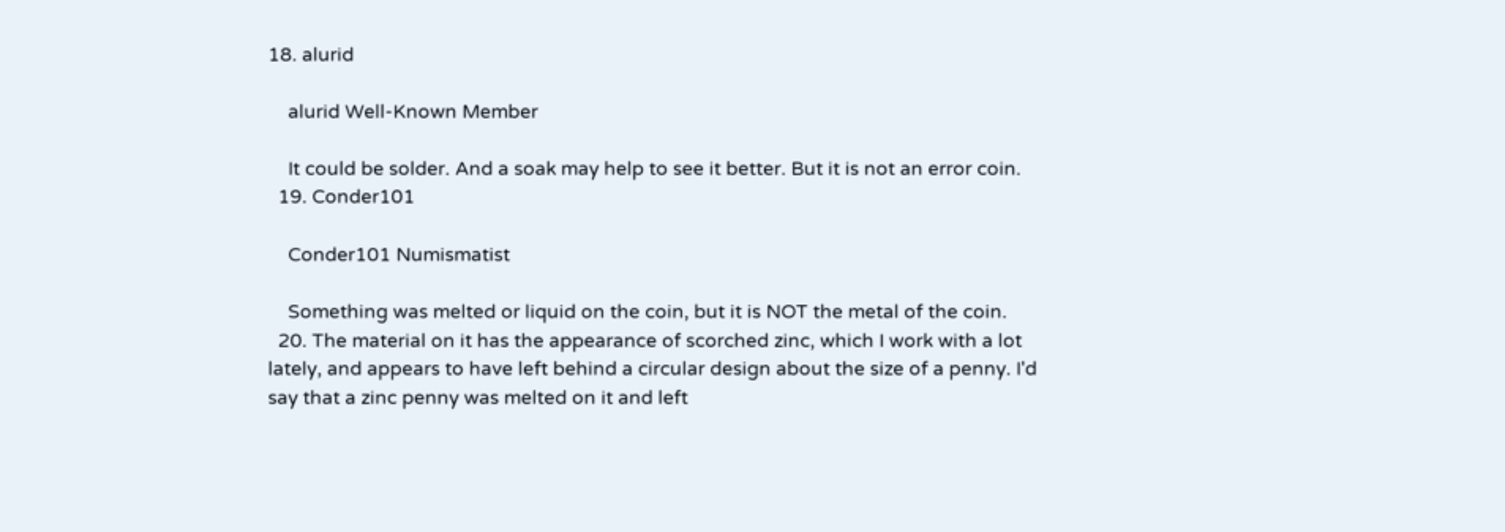18. alurid

    alurid Well-Known Member

    It could be solder. And a soak may help to see it better. But it is not an error coin.
  19. Conder101

    Conder101 Numismatist

    Something was melted or liquid on the coin, but it is NOT the metal of the coin.
  20. The material on it has the appearance of scorched zinc, which I work with a lot lately, and appears to have left behind a circular design about the size of a penny. I'd say that a zinc penny was melted on it and left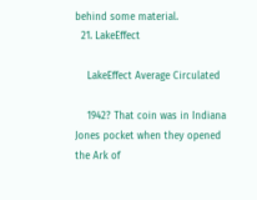behind some material.
  21. LakeEffect

    LakeEffect Average Circulated

    1942? That coin was in Indiana Jones pocket when they opened the Ark of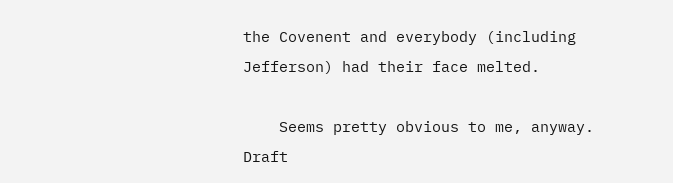the Covenent and everybody (including Jefferson) had their face melted.

    Seems pretty obvious to me, anyway.
Draft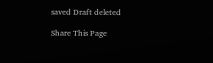saved Draft deleted

Share This Page